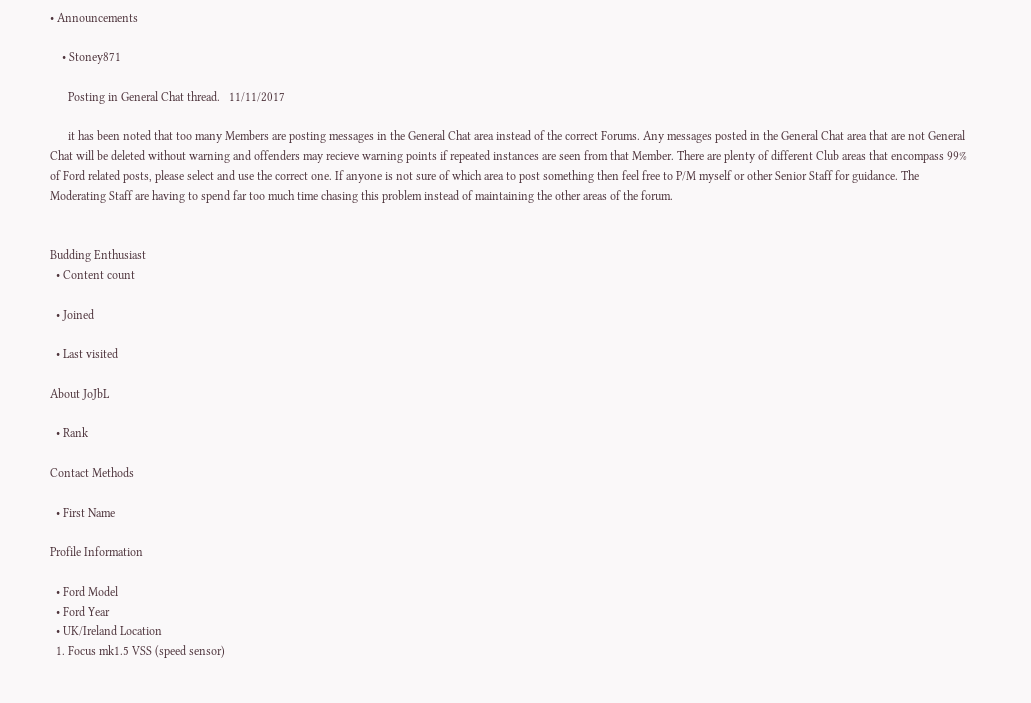• Announcements

    • Stoney871

      Posting in General Chat thread.   11/11/2017

      it has been noted that too many Members are posting messages in the General Chat area instead of the correct Forums. Any messages posted in the General Chat area that are not General Chat will be deleted without warning and offenders may recieve warning points if repeated instances are seen from that Member. There are plenty of different Club areas that encompass 99% of Ford related posts, please select and use the correct one. If anyone is not sure of which area to post something then feel free to P/M myself or other Senior Staff for guidance. The Moderating Staff are having to spend far too much time chasing this problem instead of maintaining the other areas of the forum.


Budding Enthusiast
  • Content count

  • Joined

  • Last visited

About JoJbL

  • Rank

Contact Methods

  • First Name

Profile Information

  • Ford Model
  • Ford Year
  • UK/Ireland Location
  1. Focus mk1.5 VSS (speed sensor)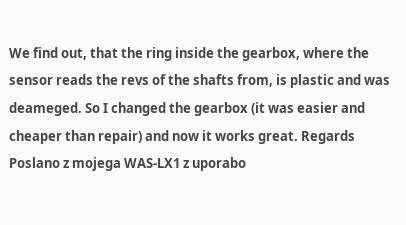We find out, that the ring inside the gearbox, where the sensor reads the revs of the shafts from, is plastic and was deameged. So I changed the gearbox (it was easier and cheaper than repair) and now it works great. Regards Poslano z mojega WAS-LX1 z uporabo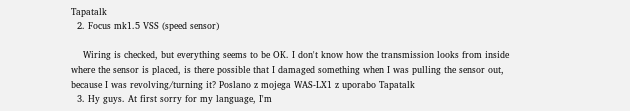Tapatalk
  2. Focus mk1.5 VSS (speed sensor)

    Wiring is checked, but everything seems to be OK. I don't know how the transmission looks from inside where the sensor is placed, is there possible that I damaged something when I was pulling the sensor out, because I was revolving/turning it? Poslano z mojega WAS-LX1 z uporabo Tapatalk
  3. Hy guys. At first sorry for my language, I'm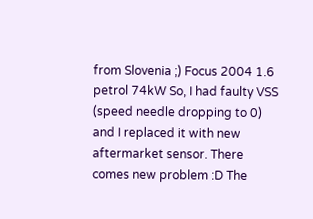from Slovenia ;) Focus 2004 1.6 petrol 74kW So, I had faulty VSS (speed needle dropping to 0) and I replaced it with new aftermarket sensor. There comes new problem :D The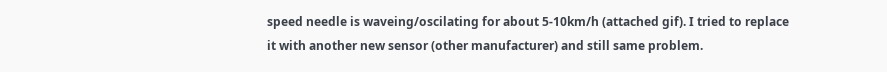speed needle is waveing/oscilating for about 5-10km/h (attached gif). I tried to replace it with another new sensor (other manufacturer) and still same problem.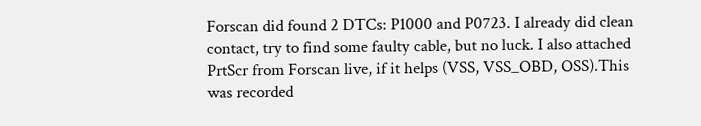Forscan did found 2 DTCs: P1000 and P0723. I already did clean contact, try to find some faulty cable, but no luck. I also attached PrtScr from Forscan live, if it helps (VSS, VSS_OBD, OSS).This was recorded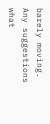barely moving. Any suggestions what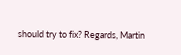should try to fix? Regards, Martin